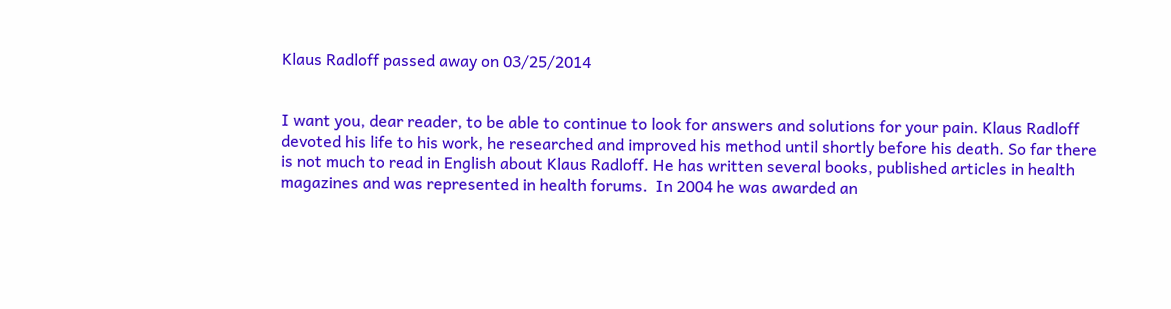Klaus Radloff passed away on 03/25/2014


I want you, dear reader, to be able to continue to look for answers and solutions for your pain. Klaus Radloff devoted his life to his work, he researched and improved his method until shortly before his death. So far there is not much to read in English about Klaus Radloff. He has written several books, published articles in health magazines and was represented in health forums.  In 2004 he was awarded an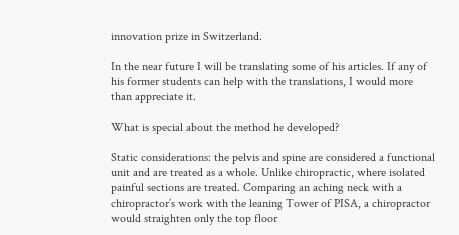innovation prize in Switzerland.

In the near future I will be translating some of his articles. If any of his former students can help with the translations, I would more than appreciate it.

What is special about the method he developed?

Static considerations: the pelvis and spine are considered a functional unit and are treated as a whole. Unlike chiropractic, where isolated painful sections are treated. Comparing an aching neck with a chiropractor’s work with the leaning Tower of PISA, a chiropractor would straighten only the top floor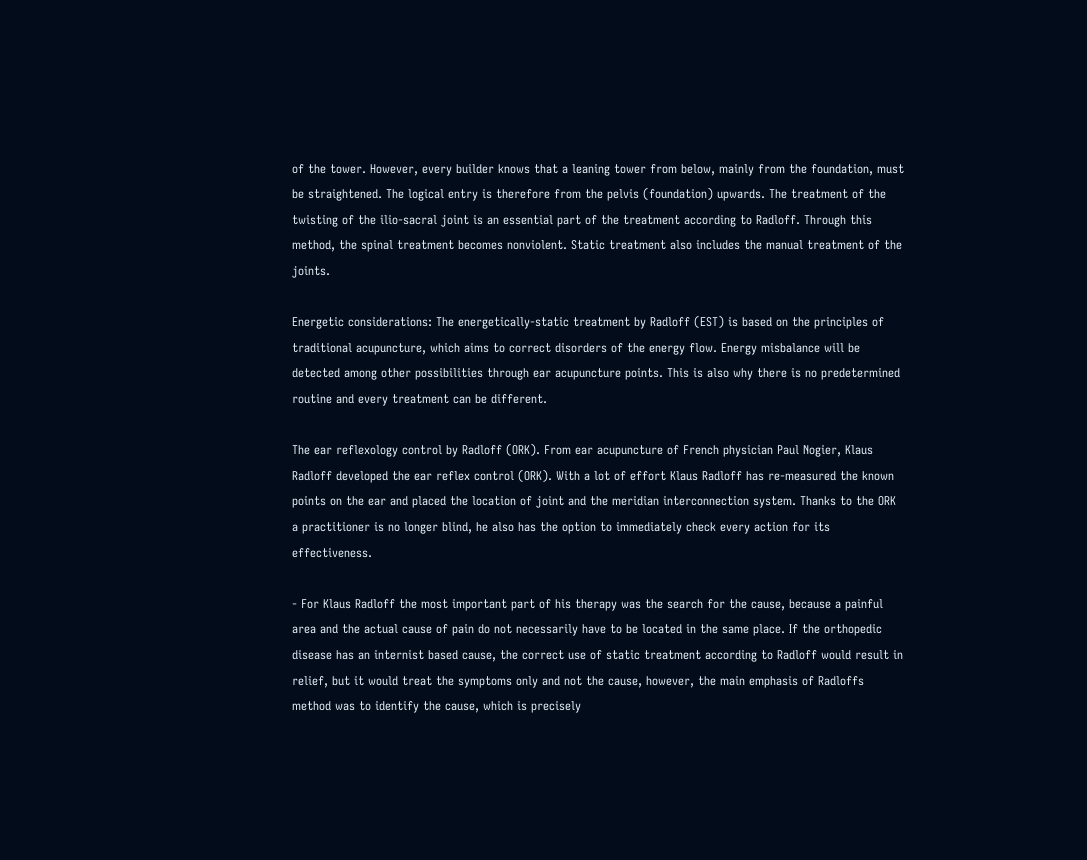of the tower. However, every builder knows that a leaning tower from below, mainly from the foundation, must be straightened. The logical entry is therefore from the pelvis (foundation) upwards. The treatment of the twisting of the ilio-sacral joint is an essential part of the treatment according to Radloff. Through this method, the spinal treatment becomes nonviolent. Static treatment also includes the manual treatment of the joints.

Energetic considerations: The energetically-static treatment by Radloff (EST) is based on the principles of traditional acupuncture, which aims to correct disorders of the energy flow. Energy misbalance will be detected among other possibilities through ear acupuncture points. This is also why there is no predetermined routine and every treatment can be different.

The ear reflexology control by Radloff (ORK). From ear acupuncture of French physician Paul Nogier, Klaus Radloff developed the ear reflex control (ORK). With a lot of effort Klaus Radloff has re-measured the known points on the ear and placed the location of joint and the meridian interconnection system. Thanks to the ORK a practitioner is no longer blind, he also has the option to immediately check every action for its effectiveness.

- For Klaus Radloff the most important part of his therapy was the search for the cause, because a painful area and the actual cause of pain do not necessarily have to be located in the same place. If the orthopedic disease has an internist based cause, the correct use of static treatment according to Radloff would result in relief, but it would treat the symptoms only and not the cause, however, the main emphasis of Radloffs method was to identify the cause, which is precisely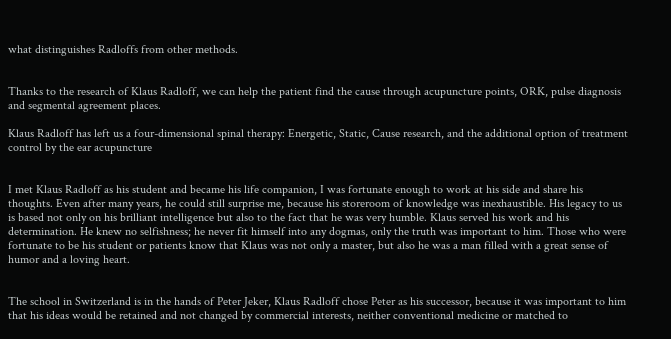what distinguishes Radloffs from other methods.


Thanks to the research of Klaus Radloff, we can help the patient find the cause through acupuncture points, ORK, pulse diagnosis and segmental agreement places.

Klaus Radloff has left us a four-dimensional spinal therapy: Energetic, Static, Cause research, and the additional option of treatment control by the ear acupuncture


I met Klaus Radloff as his student and became his life companion, I was fortunate enough to work at his side and share his thoughts. Even after many years, he could still surprise me, because his storeroom of knowledge was inexhaustible. His legacy to us is based not only on his brilliant intelligence but also to the fact that he was very humble. Klaus served his work and his determination. He knew no selfishness; he never fit himself into any dogmas, only the truth was important to him. Those who were fortunate to be his student or patients know that Klaus was not only a master, but also he was a man filled with a great sense of humor and a loving heart.


The school in Switzerland is in the hands of Peter Jeker, Klaus Radloff chose Peter as his successor, because it was important to him that his ideas would be retained and not changed by commercial interests, neither conventional medicine or matched to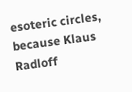esoteric circles, because Klaus Radloff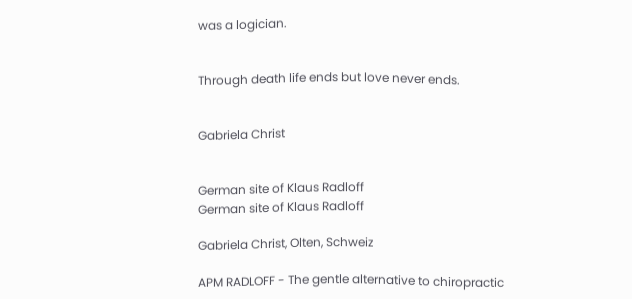was a logician.


Through death life ends but love never ends.


Gabriela Christ


German site of Klaus Radloff
German site of Klaus Radloff

Gabriela Christ, Olten, Schweiz

APM RADLOFF - The gentle alternative to chiropractic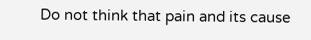Do not think that pain and its cause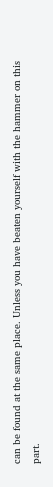can be found at the same place. Unless you have beaten yourself with the hammer on this part.